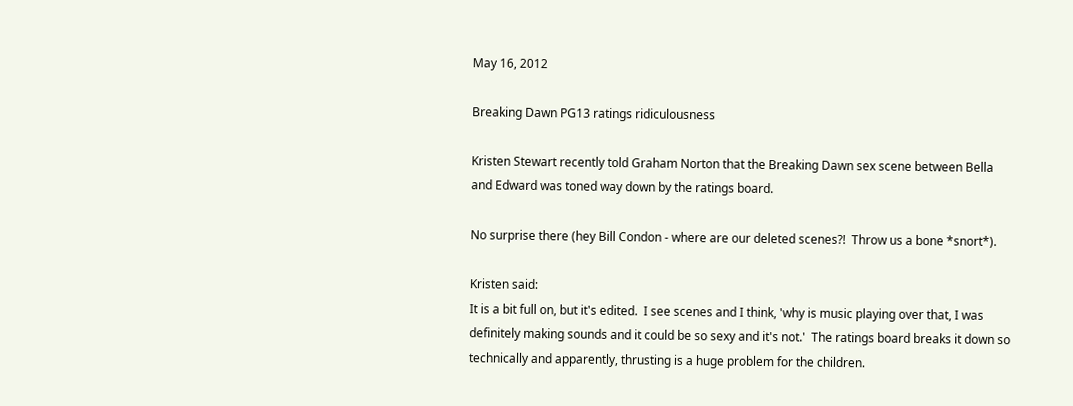May 16, 2012

Breaking Dawn PG13 ratings ridiculousness

Kristen Stewart recently told Graham Norton that the Breaking Dawn sex scene between Bella and Edward was toned way down by the ratings board.

No surprise there (hey Bill Condon - where are our deleted scenes?!  Throw us a bone *snort*).

Kristen said:
It is a bit full on, but it's edited.  I see scenes and I think, 'why is music playing over that, I was definitely making sounds and it could be so sexy and it's not.'  The ratings board breaks it down so technically and apparently, thrusting is a huge problem for the children.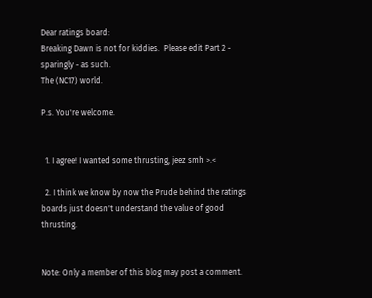Dear ratings board:
Breaking Dawn is not for kiddies.  Please edit Part 2 - sparingly - as such.
The (NC17) world.

P.s. You're welcome.


  1. I agree! I wanted some thrusting, jeez smh >.<

  2. I think we know by now the Prude behind the ratings boards just doesn't understand the value of good thrusting.


Note: Only a member of this blog may post a comment.